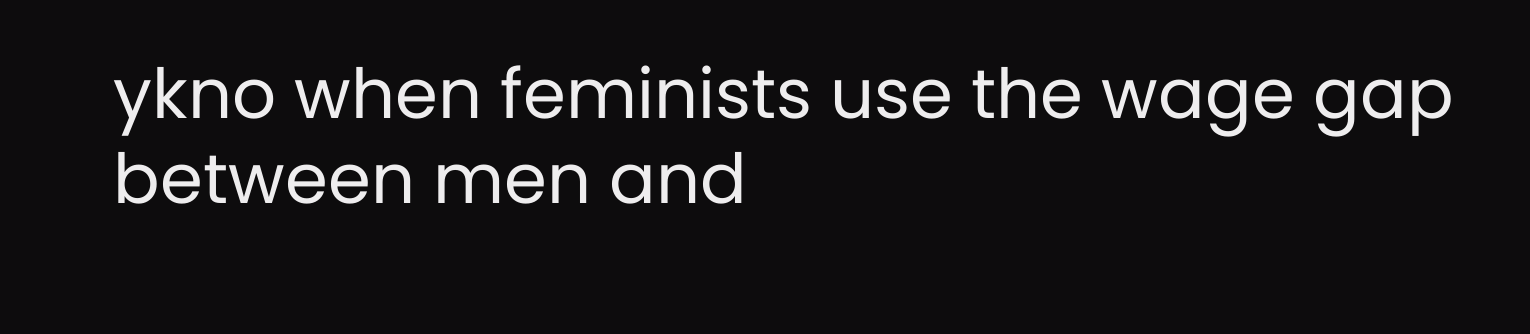ykno when feminists use the wage gap between men and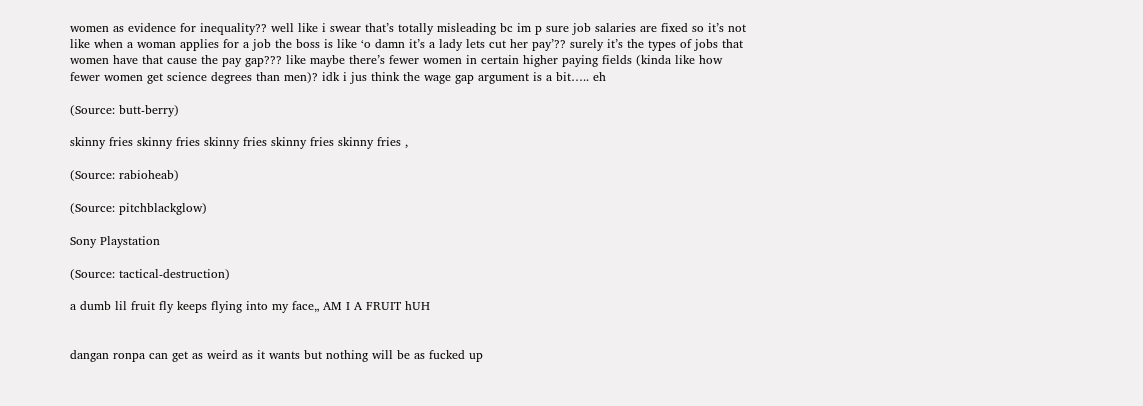women as evidence for inequality?? well like i swear that’s totally misleading bc im p sure job salaries are fixed so it’s not like when a woman applies for a job the boss is like ‘o damn it’s a lady lets cut her pay’?? surely it’s the types of jobs that women have that cause the pay gap??? like maybe there’s fewer women in certain higher paying fields (kinda like how fewer women get science degrees than men)? idk i jus think the wage gap argument is a bit….. eh

(Source: butt-berry)

skinny fries skinny fries skinny fries skinny fries skinny fries ,

(Source: rabioheab)

(Source: pitchblackglow)

Sony Playstation

(Source: tactical-destruction)

a dumb lil fruit fly keeps flying into my face„ AM I A FRUIT hUH


dangan ronpa can get as weird as it wants but nothing will be as fucked up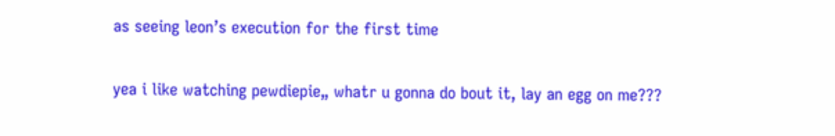as seeing leon’s execution for the first time

yea i like watching pewdiepie„ whatr u gonna do bout it, lay an egg on me???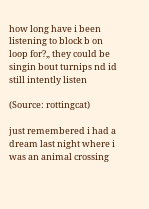how long have i been listening to block b on loop for?„ they could be singin bout turnips nd id still intently listen

(Source: rottingcat)

just remembered i had a dream last night where i was an animal crossing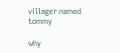villager named tommy

why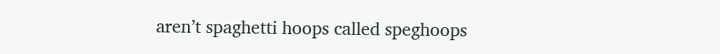aren’t spaghetti hoops called speghoops